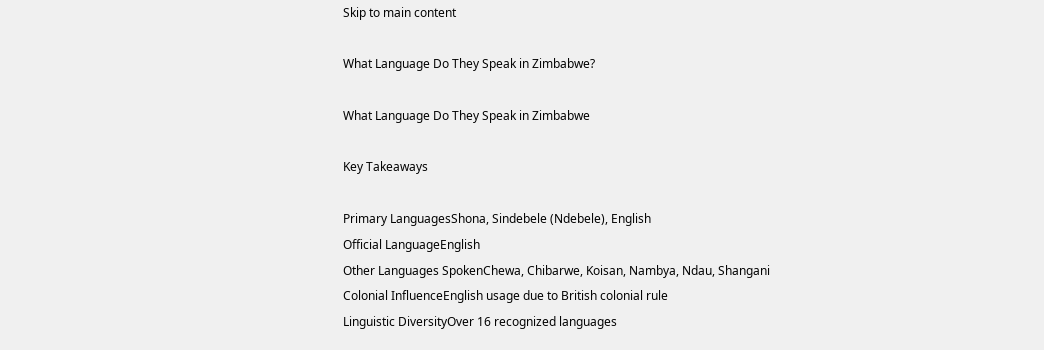Skip to main content

What Language Do They Speak in Zimbabwe?

What Language Do They Speak in Zimbabwe

Key Takeaways

Primary LanguagesShona, Sindebele (Ndebele), English
Official LanguageEnglish
Other Languages SpokenChewa, Chibarwe, Koisan, Nambya, Ndau, Shangani
Colonial InfluenceEnglish usage due to British colonial rule
Linguistic DiversityOver 16 recognized languages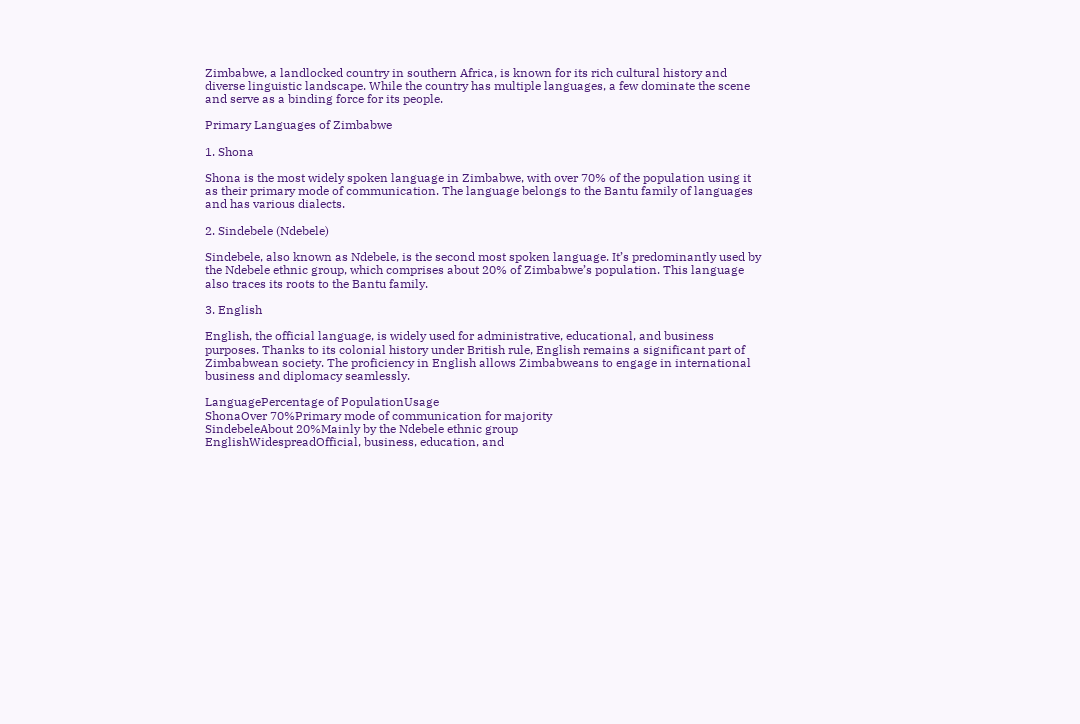Zimbabwe, a landlocked country in southern Africa, is known for its rich cultural history and diverse linguistic landscape. While the country has multiple languages, a few dominate the scene and serve as a binding force for its people.

Primary Languages of Zimbabwe

1. Shona

Shona is the most widely spoken language in Zimbabwe, with over 70% of the population using it as their primary mode of communication. The language belongs to the Bantu family of languages and has various dialects.

2. Sindebele (Ndebele)

Sindebele, also known as Ndebele, is the second most spoken language. It’s predominantly used by the Ndebele ethnic group, which comprises about 20% of Zimbabwe’s population. This language also traces its roots to the Bantu family.

3. English

English, the official language, is widely used for administrative, educational, and business purposes. Thanks to its colonial history under British rule, English remains a significant part of Zimbabwean society. The proficiency in English allows Zimbabweans to engage in international business and diplomacy seamlessly.

LanguagePercentage of PopulationUsage
ShonaOver 70%Primary mode of communication for majority
SindebeleAbout 20%Mainly by the Ndebele ethnic group
EnglishWidespreadOfficial, business, education, and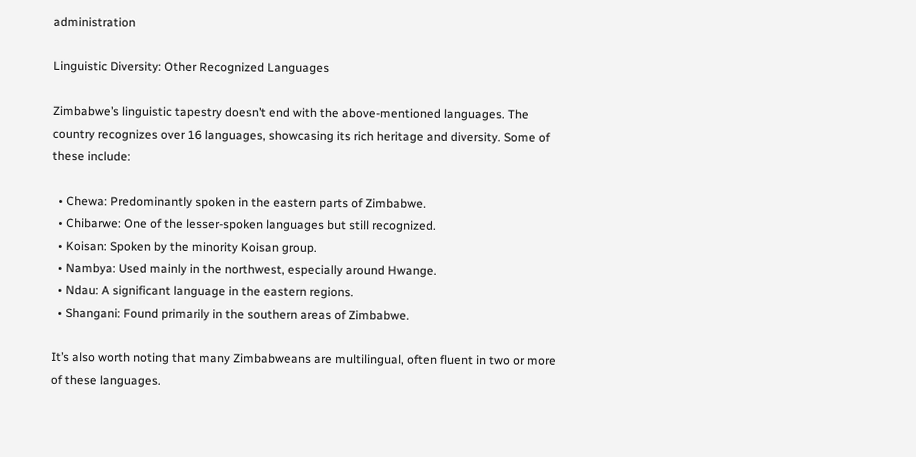administration

Linguistic Diversity: Other Recognized Languages

Zimbabwe’s linguistic tapestry doesn’t end with the above-mentioned languages. The country recognizes over 16 languages, showcasing its rich heritage and diversity. Some of these include:

  • Chewa: Predominantly spoken in the eastern parts of Zimbabwe.
  • Chibarwe: One of the lesser-spoken languages but still recognized.
  • Koisan: Spoken by the minority Koisan group.
  • Nambya: Used mainly in the northwest, especially around Hwange.
  • Ndau: A significant language in the eastern regions.
  • Shangani: Found primarily in the southern areas of Zimbabwe.

It’s also worth noting that many Zimbabweans are multilingual, often fluent in two or more of these languages.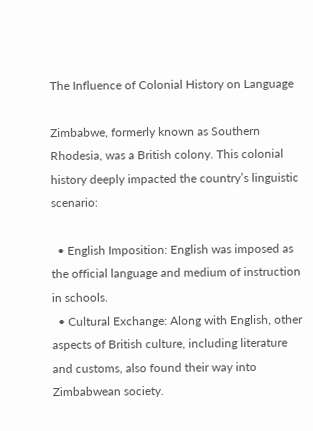The Influence of Colonial History on Language

Zimbabwe, formerly known as Southern Rhodesia, was a British colony. This colonial history deeply impacted the country’s linguistic scenario:

  • English Imposition: English was imposed as the official language and medium of instruction in schools.
  • Cultural Exchange: Along with English, other aspects of British culture, including literature and customs, also found their way into Zimbabwean society.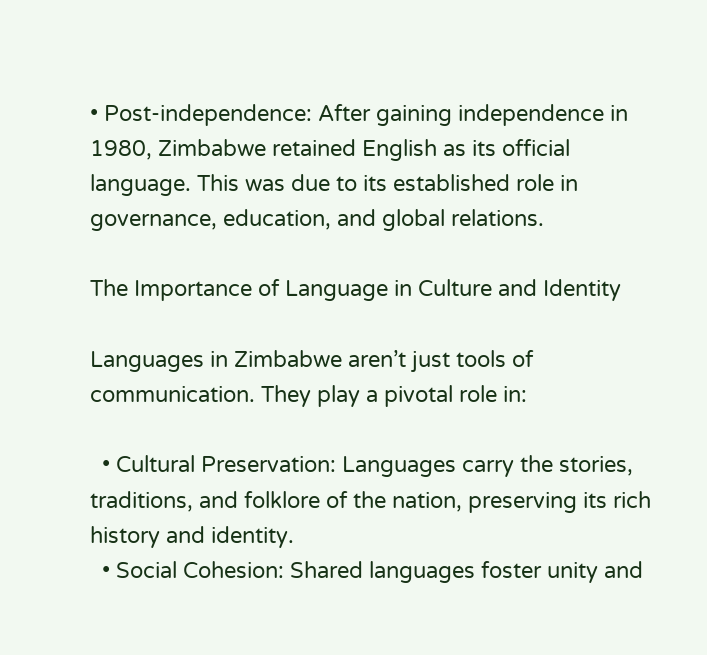• Post-independence: After gaining independence in 1980, Zimbabwe retained English as its official language. This was due to its established role in governance, education, and global relations.

The Importance of Language in Culture and Identity

Languages in Zimbabwe aren’t just tools of communication. They play a pivotal role in:

  • Cultural Preservation: Languages carry the stories, traditions, and folklore of the nation, preserving its rich history and identity.
  • Social Cohesion: Shared languages foster unity and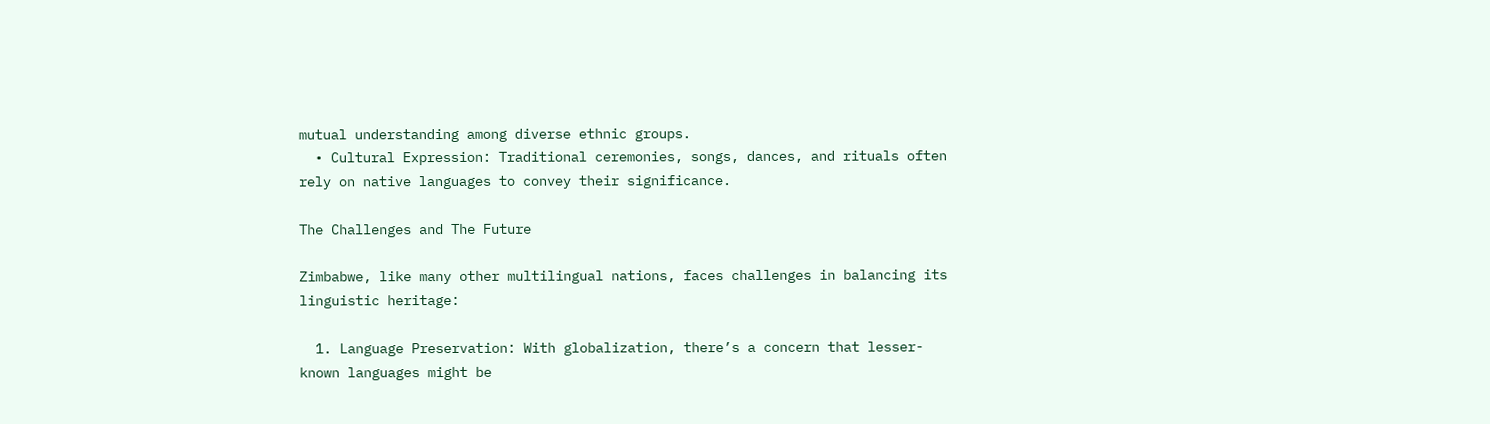mutual understanding among diverse ethnic groups.
  • Cultural Expression: Traditional ceremonies, songs, dances, and rituals often rely on native languages to convey their significance.

The Challenges and The Future

Zimbabwe, like many other multilingual nations, faces challenges in balancing its linguistic heritage:

  1. Language Preservation: With globalization, there’s a concern that lesser-known languages might be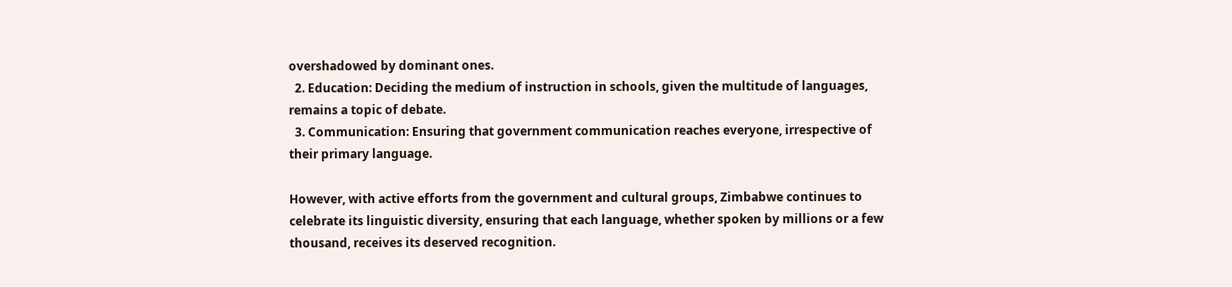overshadowed by dominant ones.
  2. Education: Deciding the medium of instruction in schools, given the multitude of languages, remains a topic of debate.
  3. Communication: Ensuring that government communication reaches everyone, irrespective of their primary language.

However, with active efforts from the government and cultural groups, Zimbabwe continues to celebrate its linguistic diversity, ensuring that each language, whether spoken by millions or a few thousand, receives its deserved recognition.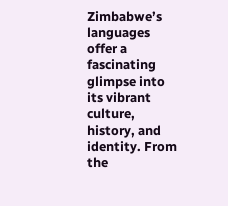Zimbabwe’s languages offer a fascinating glimpse into its vibrant culture, history, and identity. From the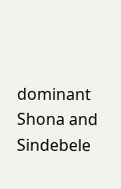dominant Shona and Sindebele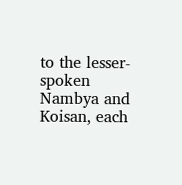to the lesser-spoken Nambya and Koisan, each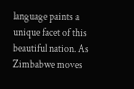language paints a unique facet of this beautiful nation. As Zimbabwe moves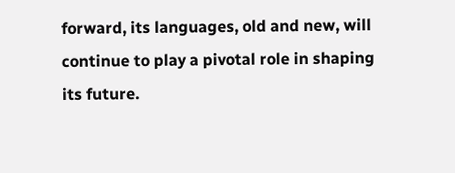forward, its languages, old and new, will continue to play a pivotal role in shaping its future.